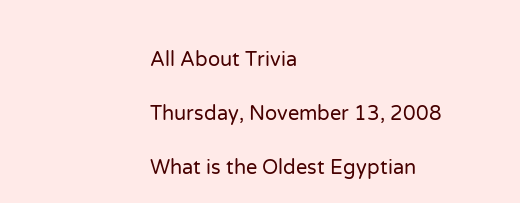All About Trivia

Thursday, November 13, 2008

What is the Oldest Egyptian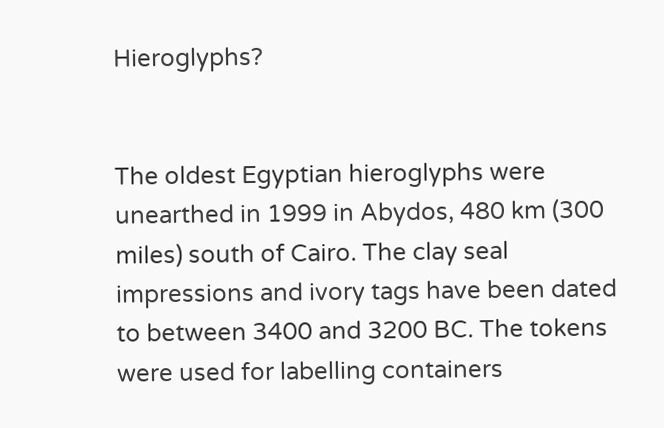Hieroglyphs?


The oldest Egyptian hieroglyphs were unearthed in 1999 in Abydos, 480 km (300 miles) south of Cairo. The clay seal impressions and ivory tags have been dated to between 3400 and 3200 BC. The tokens were used for labelling containers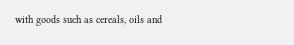with goods such as cereals, oils and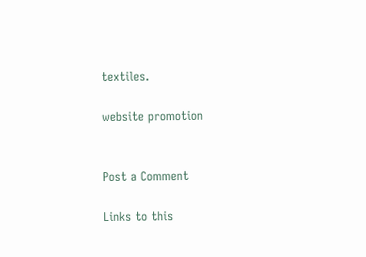textiles.

website promotion


Post a Comment

Links to this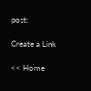post:

Create a Link

<< Home